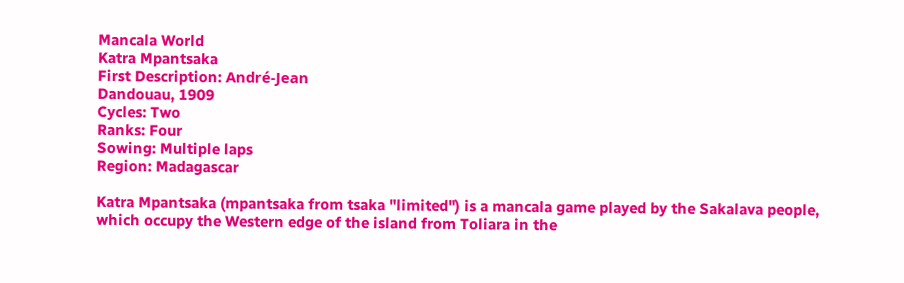Mancala World
Katra Mpantsaka
First Description: André-Jean
Dandouau, 1909
Cycles: Two
Ranks: Four
Sowing: Multiple laps
Region: Madagascar

Katra Mpantsaka (mpantsaka from tsaka "limited") is a mancala game played by the Sakalava people, which occupy the Western edge of the island from Toliara in the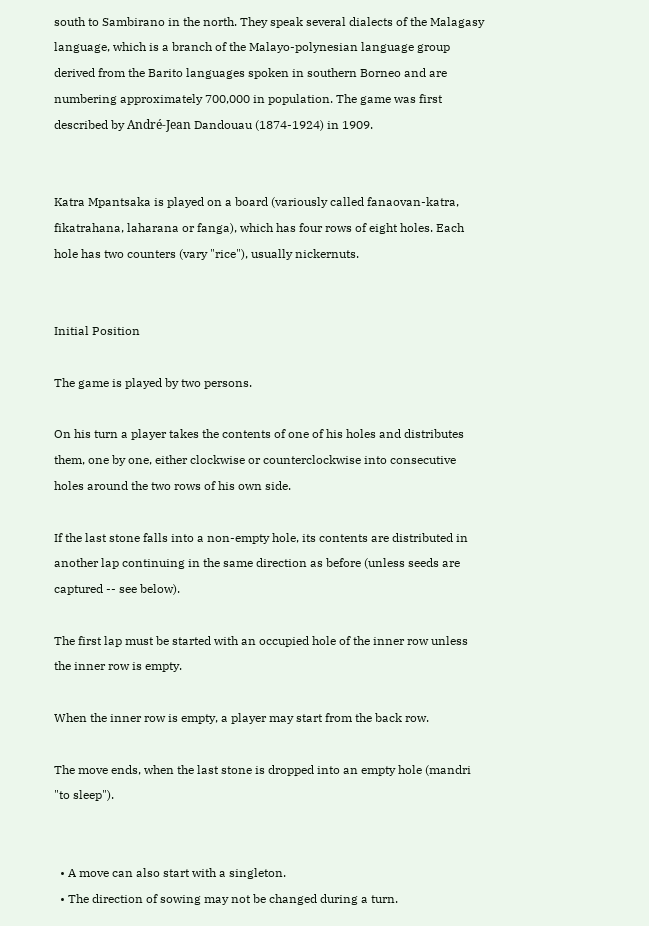south to Sambirano in the north. They speak several dialects of the Malagasy language, which is a branch of the Malayo-polynesian language group derived from the Barito languages spoken in southern Borneo and are numbering approximately 700,000 in population. The game was first described by André-Jean Dandouau (1874-1924) in 1909.


Katra Mpantsaka is played on a board (variously called fanaovan-katra, fikatrahana, laharana or fanga), which has four rows of eight holes. Each hole has two counters (vary "rice"), usually nickernuts.


Initial Position

The game is played by two persons.

On his turn a player takes the contents of one of his holes and distributes them, one by one, either clockwise or counterclockwise into consecutive holes around the two rows of his own side.

If the last stone falls into a non-empty hole, its contents are distributed in another lap continuing in the same direction as before (unless seeds are captured -- see below).

The first lap must be started with an occupied hole of the inner row unless the inner row is empty.

When the inner row is empty, a player may start from the back row.

The move ends, when the last stone is dropped into an empty hole (mandri "to sleep").


  • A move can also start with a singleton.
  • The direction of sowing may not be changed during a turn.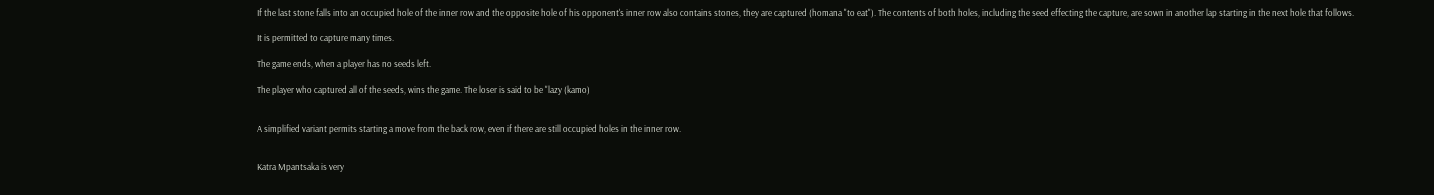If the last stone falls into an occupied hole of the inner row and the opposite hole of his opponent's inner row also contains stones, they are captured (homana "to eat"). The contents of both holes, including the seed effecting the capture, are sown in another lap starting in the next hole that follows.

It is permitted to capture many times.

The game ends, when a player has no seeds left.

The player who captured all of the seeds, wins the game. The loser is said to be "lazy (kamo)


A simplified variant permits starting a move from the back row, even if there are still occupied holes in the inner row.


Katra Mpantsaka is very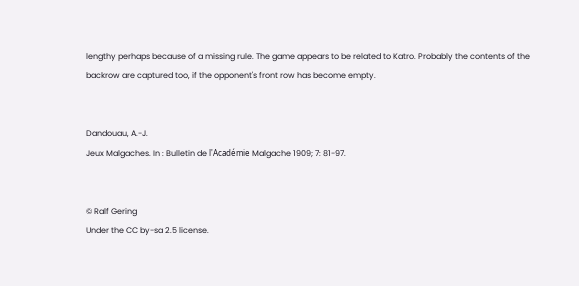lengthy perhaps because of a missing rule. The game appears to be related to Katro. Probably the contents of the backrow are captured too, if the opponent's front row has become empty.


Dandouau, A.-J.
Jeux Malgaches. In : Bulletin de l'Académie Malgache 1909; 7: 81-97.


© Ralf Gering
Under the CC by-sa 2.5 license.